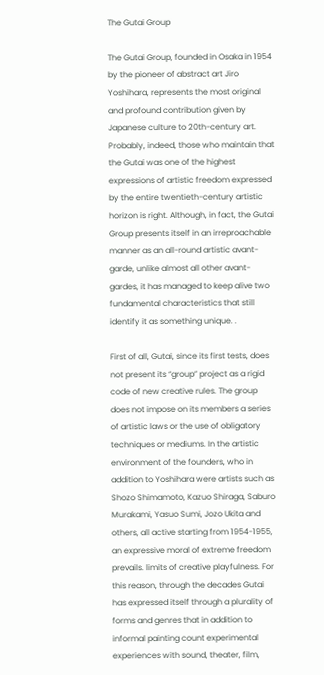The Gutai Group

The Gutai Group, founded in Osaka in 1954 by the pioneer of abstract art Jiro Yoshihara, represents the most original and profound contribution given by Japanese culture to 20th-century art. Probably, indeed, those who maintain that the Gutai was one of the highest expressions of artistic freedom expressed by the entire twentieth-century artistic horizon is right. Although, in fact, the Gutai Group presents itself in an irreproachable manner as an all-round artistic avant-garde, unlike almost all other avant-gardes, it has managed to keep alive two fundamental characteristics that still identify it as something unique. .

First of all, Gutai, since its first tests, does not present its “group” project as a rigid code of new creative rules. The group does not impose on its members a series of artistic laws or the use of obligatory techniques or mediums. In the artistic environment of the founders, who in addition to Yoshihara were artists such as Shozo Shimamoto, Kazuo Shiraga, Saburo Murakami, Yasuo Sumi, Jozo Ukita and others, all active starting from 1954-1955, an expressive moral of extreme freedom prevails. limits of creative playfulness. For this reason, through the decades Gutai has expressed itself through a plurality of forms and genres that in addition to informal painting count experimental experiences with sound, theater, film,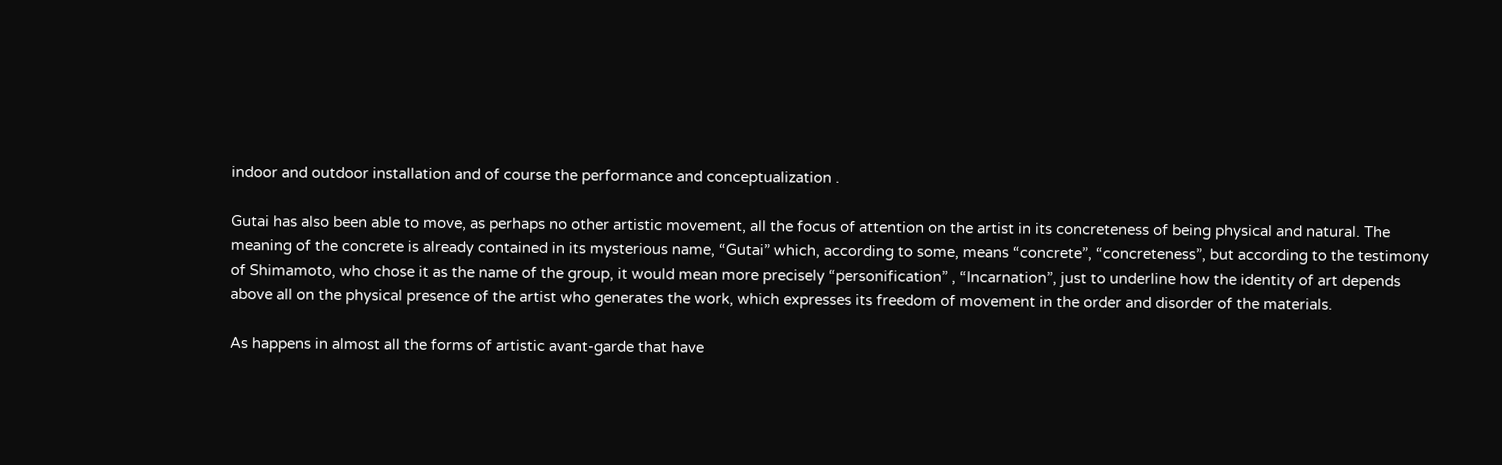indoor and outdoor installation and of course the performance and conceptualization .

Gutai has also been able to move, as perhaps no other artistic movement, all the focus of attention on the artist in its concreteness of being physical and natural. The meaning of the concrete is already contained in its mysterious name, “Gutai” which, according to some, means “concrete”, “concreteness”, but according to the testimony of Shimamoto, who chose it as the name of the group, it would mean more precisely “personification” , “Incarnation”, just to underline how the identity of art depends above all on the physical presence of the artist who generates the work, which expresses its freedom of movement in the order and disorder of the materials.

As happens in almost all the forms of artistic avant-garde that have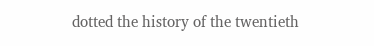dotted the history of the twentieth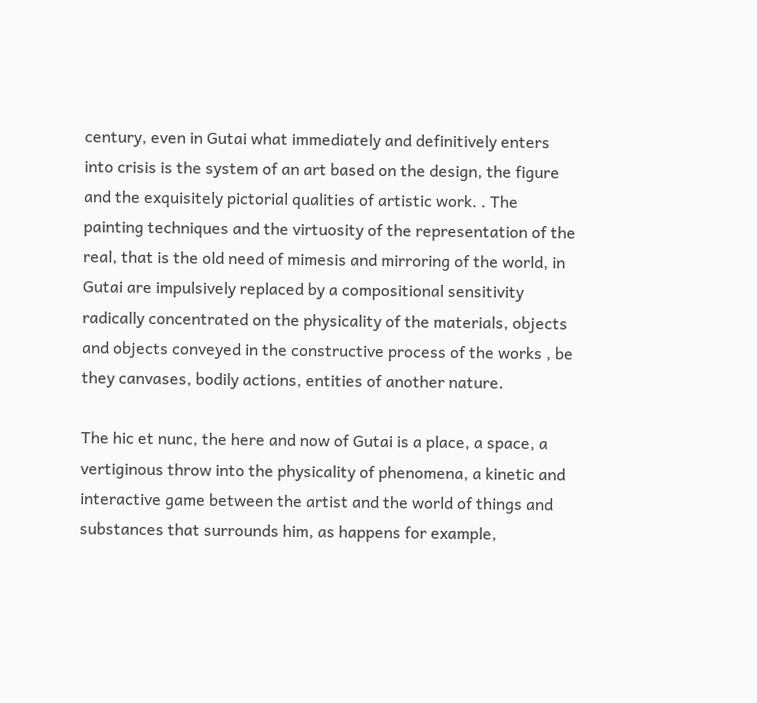century, even in Gutai what immediately and definitively enters into crisis is the system of an art based on the design, the figure and the exquisitely pictorial qualities of artistic work. . The painting techniques and the virtuosity of the representation of the real, that is the old need of mimesis and mirroring of the world, in Gutai are impulsively replaced by a compositional sensitivity radically concentrated on the physicality of the materials, objects and objects conveyed in the constructive process of the works , be they canvases, bodily actions, entities of another nature.

The hic et nunc, the here and now of Gutai is a place, a space, a vertiginous throw into the physicality of phenomena, a kinetic and interactive game between the artist and the world of things and substances that surrounds him, as happens for example,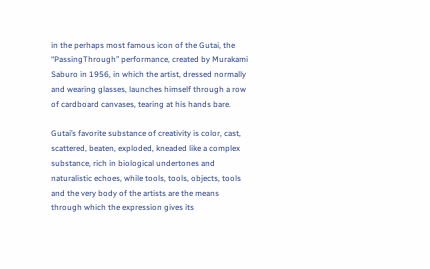in the perhaps most famous icon of the Gutai, the “PassingThrough” performance, created by Murakami Saburo in 1956, in which the artist, dressed normally and wearing glasses, launches himself through a row of cardboard canvases, tearing at his hands bare.

Gutai’s favorite substance of creativity is color, cast, scattered, beaten, exploded, kneaded like a complex substance, rich in biological undertones and naturalistic echoes, while tools, tools, objects, tools and the very body of the artists are the means through which the expression gives its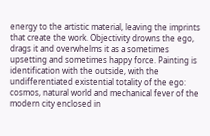energy to the artistic material, leaving the imprints that create the work. Objectivity drowns the ego, drags it and overwhelms it as a sometimes upsetting and sometimes happy force. Painting is identification with the outside, with the undifferentiated existential totality of the ego: cosmos, natural world and mechanical fever of the modern city enclosed in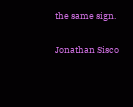the same sign.

Jonathan Sisco